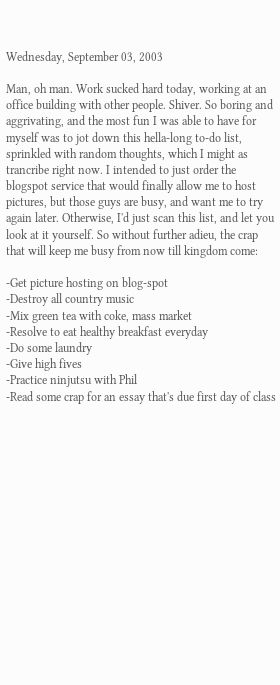Wednesday, September 03, 2003

Man, oh man. Work sucked hard today, working at an office building with other people. Shiver. So boring and aggrivating, and the most fun I was able to have for myself was to jot down this hella-long to-do list, sprinkled with random thoughts, which I might as trancribe right now. I intended to just order the blogspot service that would finally allow me to host pictures, but those guys are busy, and want me to try again later. Otherwise, I'd just scan this list, and let you look at it yourself. So without further adieu, the crap that will keep me busy from now till kingdom come:

-Get picture hosting on blog-spot
-Destroy all country music
-Mix green tea with coke, mass market
-Resolve to eat healthy breakfast everyday
-Do some laundry
-Give high fives
-Practice ninjutsu with Phil
-Read some crap for an essay that's due first day of class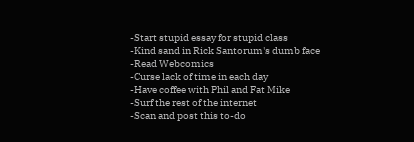-Start stupid essay for stupid class
-Kind sand in Rick Santorum's dumb face
-Read Webcomics
-Curse lack of time in each day
-Have coffee with Phil and Fat Mike
-Surf the rest of the internet
-Scan and post this to-do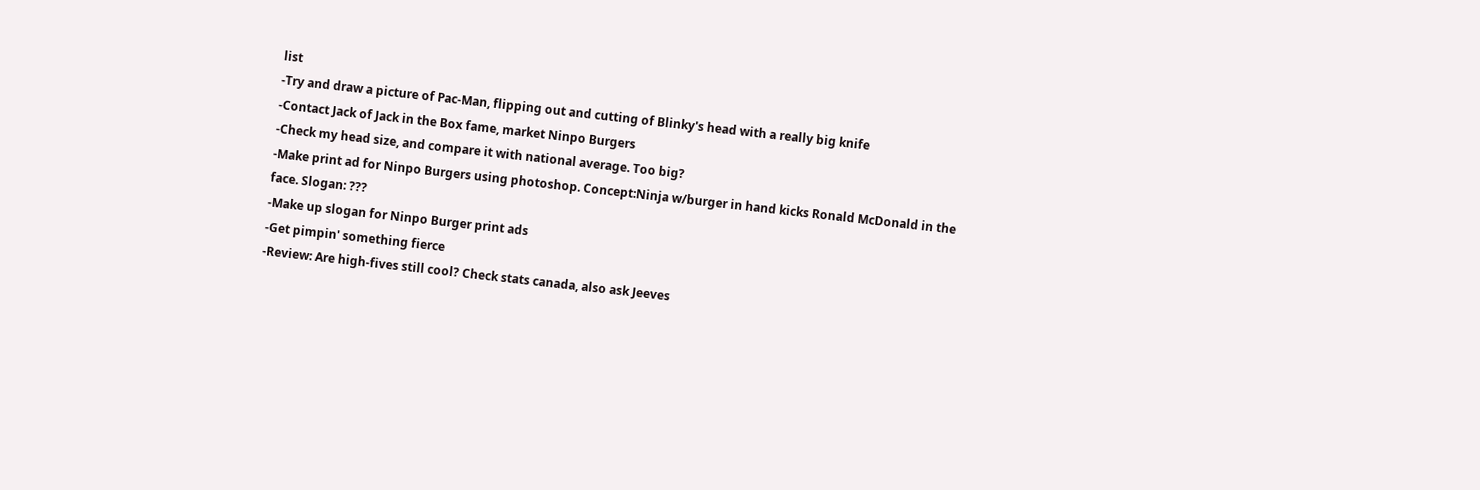list
-Try and draw a picture of Pac-Man, flipping out and cutting of Blinky's head with a really big knife
-Contact Jack of Jack in the Box fame, market Ninpo Burgers
-Check my head size, and compare it with national average. Too big?
-Make print ad for Ninpo Burgers using photoshop. Concept:Ninja w/burger in hand kicks Ronald McDonald in the face. Slogan: ???
-Make up slogan for Ninpo Burger print ads
-Get pimpin' something fierce
-Review: Are high-fives still cool? Check stats canada, also ask Jeeves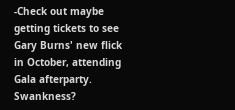-Check out maybe getting tickets to see Gary Burns' new flick in October, attending Gala afterparty. Swankness?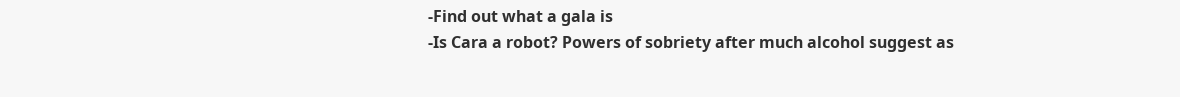-Find out what a gala is
-Is Cara a robot? Powers of sobriety after much alcohol suggest as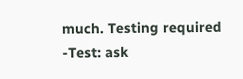much. Testing required
-Test: ask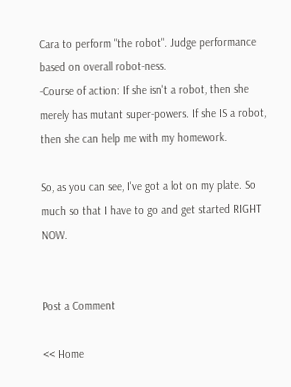Cara to perform "the robot". Judge performance based on overall robot-ness.
-Course of action: If she isn't a robot, then she merely has mutant super-powers. If she IS a robot, then she can help me with my homework.

So, as you can see, I've got a lot on my plate. So much so that I have to go and get started RIGHT NOW.


Post a Comment

<< Home